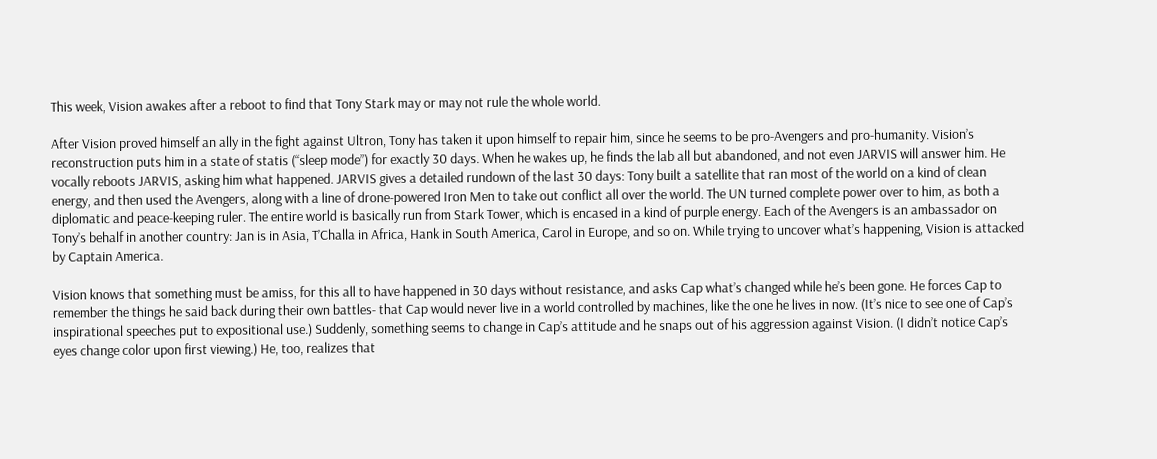This week, Vision awakes after a reboot to find that Tony Stark may or may not rule the whole world.

After Vision proved himself an ally in the fight against Ultron, Tony has taken it upon himself to repair him, since he seems to be pro-Avengers and pro-humanity. Vision’s reconstruction puts him in a state of statis (“sleep mode”) for exactly 30 days. When he wakes up, he finds the lab all but abandoned, and not even JARVIS will answer him. He vocally reboots JARVIS, asking him what happened. JARVIS gives a detailed rundown of the last 30 days: Tony built a satellite that ran most of the world on a kind of clean energy, and then used the Avengers, along with a line of drone-powered Iron Men to take out conflict all over the world. The UN turned complete power over to him, as both a diplomatic and peace-keeping ruler. The entire world is basically run from Stark Tower, which is encased in a kind of purple energy. Each of the Avengers is an ambassador on Tony’s behalf in another country: Jan is in Asia, T’Challa in Africa, Hank in South America, Carol in Europe, and so on. While trying to uncover what’s happening, Vision is attacked by Captain America.

Vision knows that something must be amiss, for this all to have happened in 30 days without resistance, and asks Cap what’s changed while he’s been gone. He forces Cap to remember the things he said back during their own battles- that Cap would never live in a world controlled by machines, like the one he lives in now. (It’s nice to see one of Cap’s inspirational speeches put to expositional use.) Suddenly, something seems to change in Cap’s attitude and he snaps out of his aggression against Vision. (I didn’t notice Cap’s eyes change color upon first viewing.) He, too, realizes that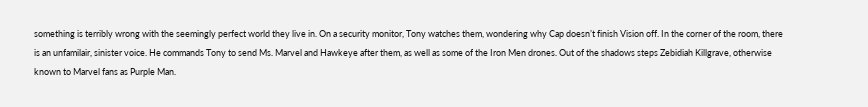something is terribly wrong with the seemingly perfect world they live in. On a security monitor, Tony watches them, wondering why Cap doesn’t finish Vision off. In the corner of the room, there is an unfamilair, sinister voice. He commands Tony to send Ms. Marvel and Hawkeye after them, as well as some of the Iron Men drones. Out of the shadows steps Zebidiah Killgrave, otherwise known to Marvel fans as Purple Man.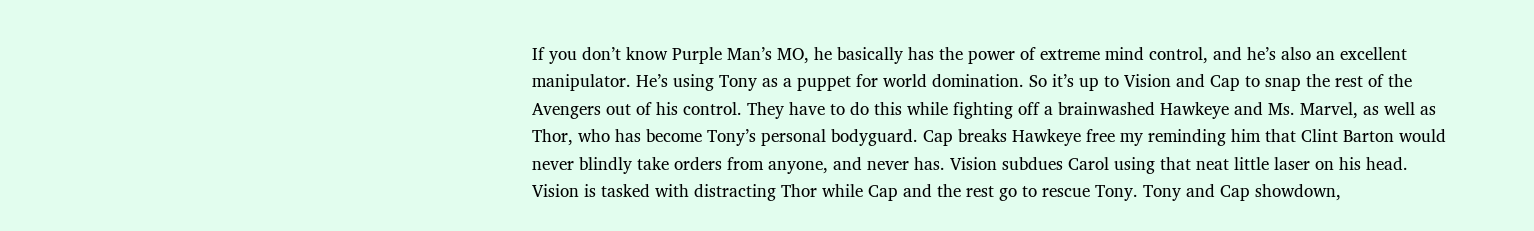If you don’t know Purple Man’s MO, he basically has the power of extreme mind control, and he’s also an excellent manipulator. He’s using Tony as a puppet for world domination. So it’s up to Vision and Cap to snap the rest of the Avengers out of his control. They have to do this while fighting off a brainwashed Hawkeye and Ms. Marvel, as well as Thor, who has become Tony’s personal bodyguard. Cap breaks Hawkeye free my reminding him that Clint Barton would never blindly take orders from anyone, and never has. Vision subdues Carol using that neat little laser on his head. Vision is tasked with distracting Thor while Cap and the rest go to rescue Tony. Tony and Cap showdown,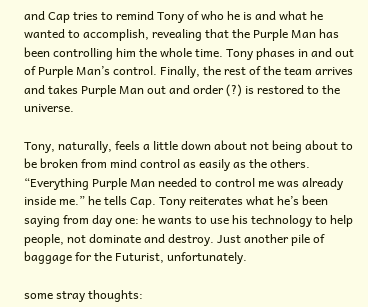and Cap tries to remind Tony of who he is and what he wanted to accomplish, revealing that the Purple Man has been controlling him the whole time. Tony phases in and out of Purple Man’s control. Finally, the rest of the team arrives and takes Purple Man out and order (?) is restored to the universe.

Tony, naturally, feels a little down about not being about to be broken from mind control as easily as the others. “Everything Purple Man needed to control me was already inside me.” he tells Cap. Tony reiterates what he’s been saying from day one: he wants to use his technology to help people, not dominate and destroy. Just another pile of baggage for the Futurist, unfortunately.

some stray thoughts: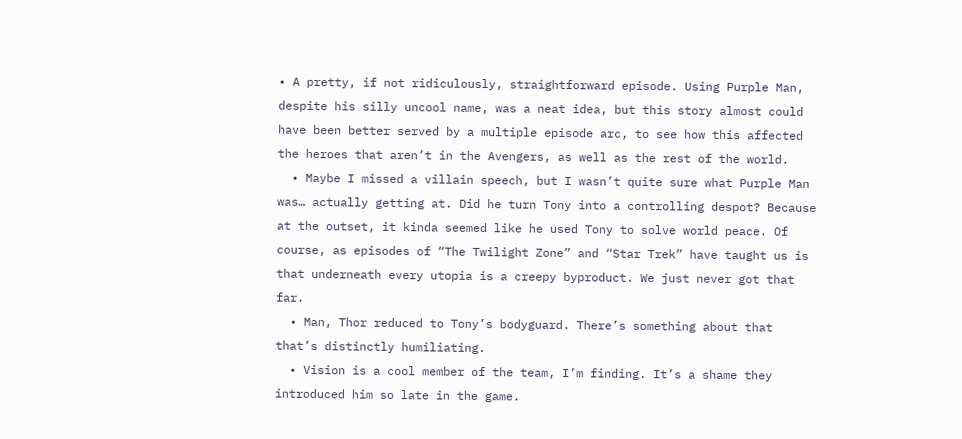• A pretty, if not ridiculously, straightforward episode. Using Purple Man, despite his silly uncool name, was a neat idea, but this story almost could have been better served by a multiple episode arc, to see how this affected the heroes that aren’t in the Avengers, as well as the rest of the world.
  • Maybe I missed a villain speech, but I wasn’t quite sure what Purple Man was… actually getting at. Did he turn Tony into a controlling despot? Because at the outset, it kinda seemed like he used Tony to solve world peace. Of course, as episodes of “The Twilight Zone” and “Star Trek” have taught us is that underneath every utopia is a creepy byproduct. We just never got that far.
  • Man, Thor reduced to Tony’s bodyguard. There’s something about that that’s distinctly humiliating.
  • Vision is a cool member of the team, I’m finding. It’s a shame they introduced him so late in the game.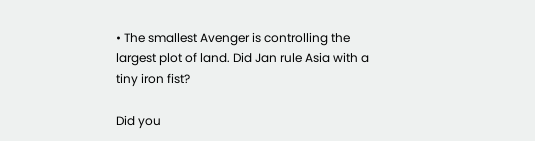• The smallest Avenger is controlling the largest plot of land. Did Jan rule Asia with a tiny iron fist?

Did you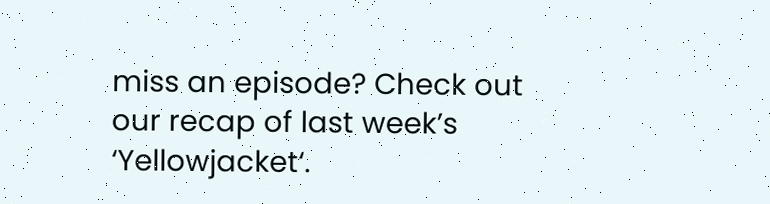miss an episode? Check out our recap of last week’s ‘Yellowjacket‘.